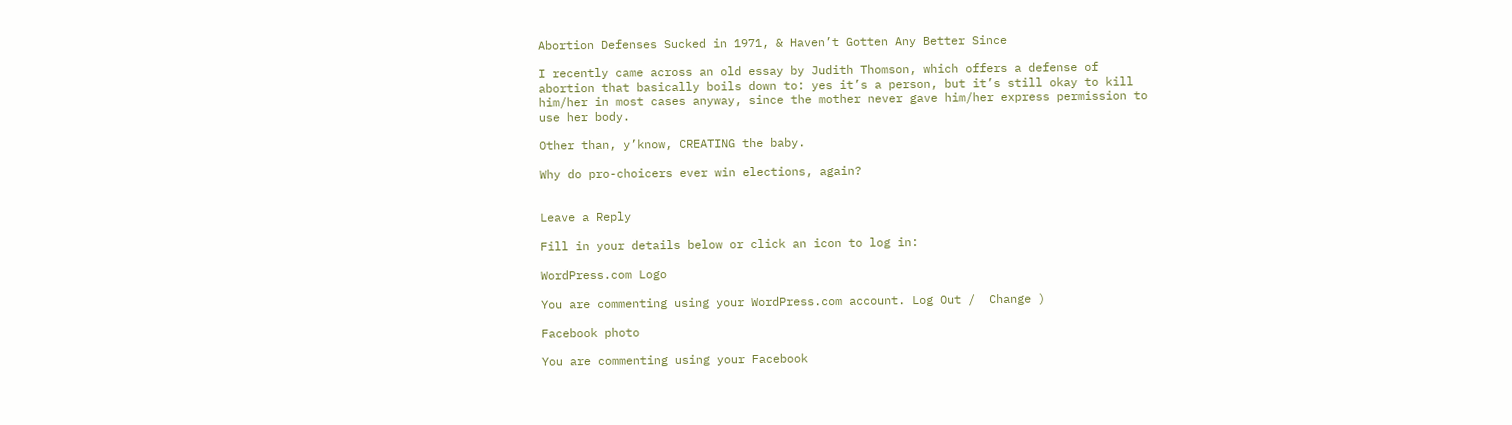Abortion Defenses Sucked in 1971, & Haven’t Gotten Any Better Since

I recently came across an old essay by Judith Thomson, which offers a defense of abortion that basically boils down to: yes it’s a person, but it’s still okay to kill him/her in most cases anyway, since the mother never gave him/her express permission to use her body.

Other than, y’know, CREATING the baby.

Why do pro-choicers ever win elections, again?


Leave a Reply

Fill in your details below or click an icon to log in:

WordPress.com Logo

You are commenting using your WordPress.com account. Log Out /  Change )

Facebook photo

You are commenting using your Facebook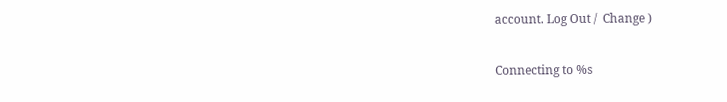account. Log Out /  Change )

Connecting to %s